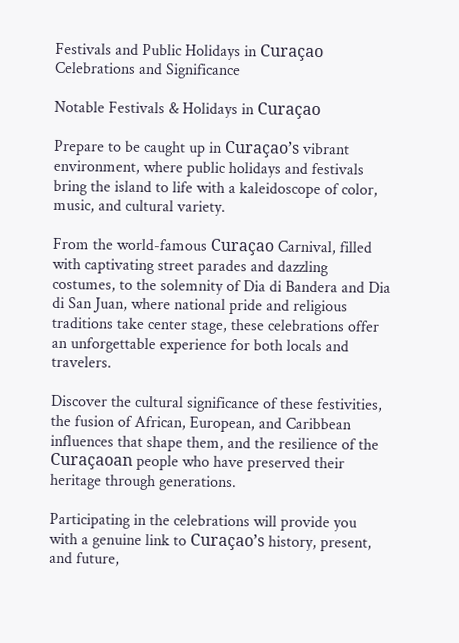Festivals and Public Holidays in Curaçao Celebrations and Significance

Notable Festivals & Holidays in Curaçao

Prepare to be caught up in Curaçao’s vibrant environment, where public holidays and festivals bring the island to life with a kaleidoscope of color, music, and cultural variety.

From the world-famous Curaçao Carnival, filled with captivating street parades and dazzling costumes, to the solemnity of Dia di Bandera and Dia di San Juan, where national pride and religious traditions take center stage, these celebrations offer an unforgettable experience for both locals and travelers.

Discover the cultural significance of these festivities, the fusion of African, European, and Caribbean influences that shape them, and the resilience of the Curaçaoan people who have preserved their heritage through generations.

Participating in the celebrations will provide you with a genuine link to Curaçao’s history, present, and future,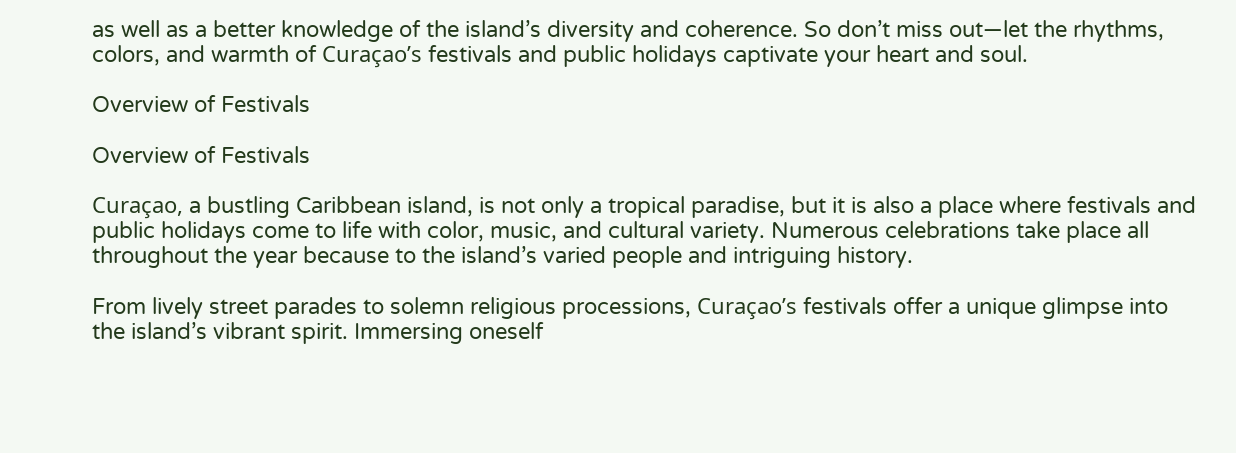as well as a better knowledge of the island’s diversity and coherence. So don’t miss out—let the rhythms, colors, and warmth of Curaçao’s festivals and public holidays captivate your heart and soul.

Overview of Festivals

Overview of Festivals

Curaçao, a bustling Caribbean island, is not only a tropical paradise, but it is also a place where festivals and public holidays come to life with color, music, and cultural variety. Numerous celebrations take place all throughout the year because to the island’s varied people and intriguing history.

From lively street parades to solemn religious processions, Curaçao’s festivals offer a unique glimpse into the island’s vibrant spirit. Immersing oneself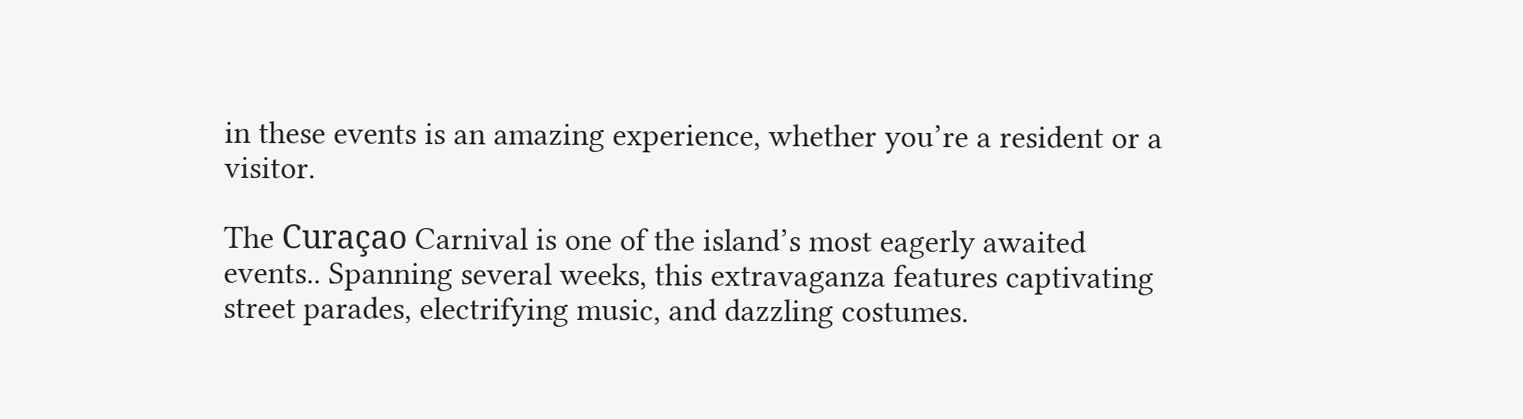in these events is an amazing experience, whether you’re a resident or a visitor.

The Curaçao Carnival is one of the island’s most eagerly awaited events.. Spanning several weeks, this extravaganza features captivating street parades, electrifying music, and dazzling costumes.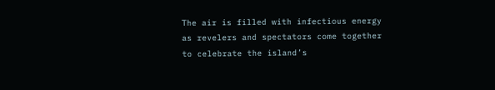The air is filled with infectious energy as revelers and spectators come together to celebrate the island’s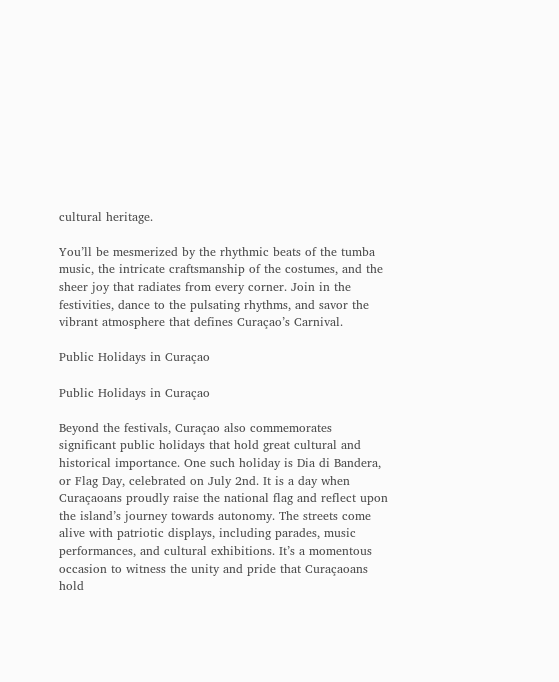cultural heritage.

You’ll be mesmerized by the rhythmic beats of the tumba music, the intricate craftsmanship of the costumes, and the sheer joy that radiates from every corner. Join in the festivities, dance to the pulsating rhythms, and savor the vibrant atmosphere that defines Curaçao’s Carnival.

Public Holidays in Curaçao

Public Holidays in Curaçao

Beyond the festivals, Curaçao also commemorates significant public holidays that hold great cultural and historical importance. One such holiday is Dia di Bandera, or Flag Day, celebrated on July 2nd. It is a day when Curaçaoans proudly raise the national flag and reflect upon the island’s journey towards autonomy. The streets come alive with patriotic displays, including parades, music performances, and cultural exhibitions. It’s a momentous occasion to witness the unity and pride that Curaçaoans hold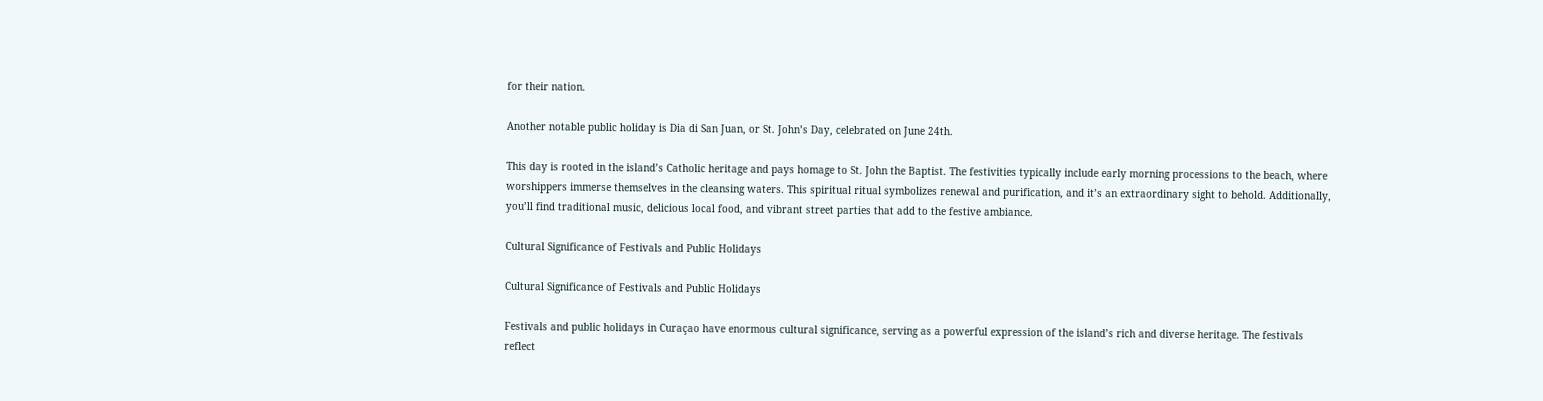for their nation.

Another notable public holiday is Dia di San Juan, or St. John’s Day, celebrated on June 24th.

This day is rooted in the island’s Catholic heritage and pays homage to St. John the Baptist. The festivities typically include early morning processions to the beach, where worshippers immerse themselves in the cleansing waters. This spiritual ritual symbolizes renewal and purification, and it’s an extraordinary sight to behold. Additionally, you’ll find traditional music, delicious local food, and vibrant street parties that add to the festive ambiance.

Cultural Significance of Festivals and Public Holidays

Cultural Significance of Festivals and Public Holidays

Festivals and public holidays in Curaçao have enormous cultural significance, serving as a powerful expression of the island’s rich and diverse heritage. The festivals reflect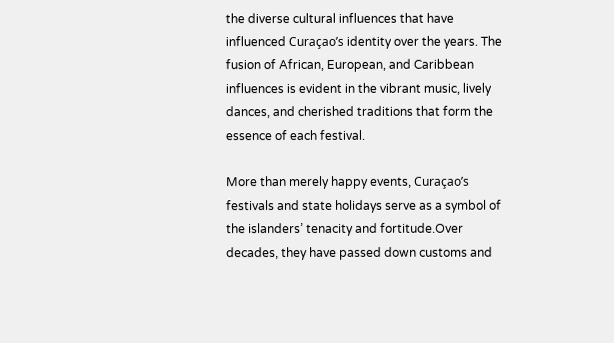the diverse cultural influences that have influenced Curaçao’s identity over the years. The fusion of African, European, and Caribbean influences is evident in the vibrant music, lively dances, and cherished traditions that form the essence of each festival.

More than merely happy events, Curaçao’s festivals and state holidays serve as a symbol of the islanders’ tenacity and fortitude.Over decades, they have passed down customs and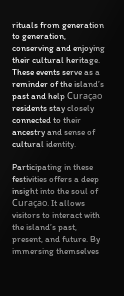rituals from generation to generation, conserving and enjoying their cultural heritage. These events serve as a reminder of the island’s past and help Curaçao residents stay closely connected to their ancestry and sense of cultural identity.

Participating in these festivities offers a deep insight into the soul of Curaçao. It allows visitors to interact with the island’s past, present, and future. By immersing themselves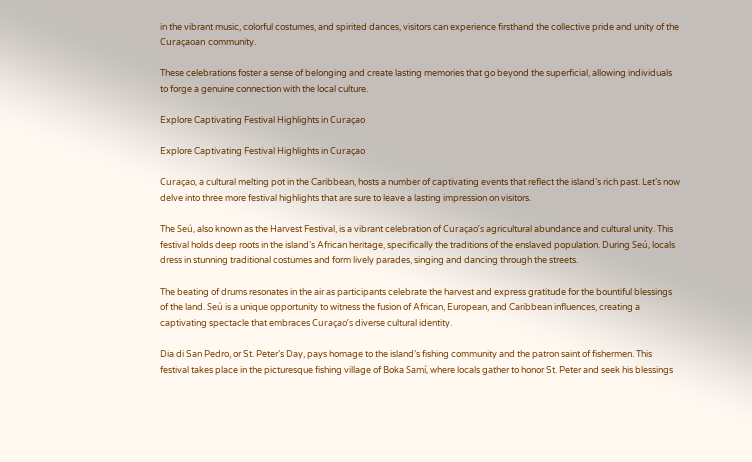in the vibrant music, colorful costumes, and spirited dances, visitors can experience firsthand the collective pride and unity of the Curaçaoan community.

These celebrations foster a sense of belonging and create lasting memories that go beyond the superficial, allowing individuals to forge a genuine connection with the local culture.

Explore Captivating Festival Highlights in Curaçao

Explore Captivating Festival Highlights in Curaçao

Curaçao, a cultural melting pot in the Caribbean, hosts a number of captivating events that reflect the island’s rich past. Let’s now delve into three more festival highlights that are sure to leave a lasting impression on visitors.

The Seú, also known as the Harvest Festival, is a vibrant celebration of Curaçao’s agricultural abundance and cultural unity. This festival holds deep roots in the island’s African heritage, specifically the traditions of the enslaved population. During Seú, locals dress in stunning traditional costumes and form lively parades, singing and dancing through the streets.

The beating of drums resonates in the air as participants celebrate the harvest and express gratitude for the bountiful blessings of the land. Seú is a unique opportunity to witness the fusion of African, European, and Caribbean influences, creating a captivating spectacle that embraces Curaçao’s diverse cultural identity.

Dia di San Pedro, or St. Peter’s Day, pays homage to the island’s fishing community and the patron saint of fishermen. This festival takes place in the picturesque fishing village of Boka Samí, where locals gather to honor St. Peter and seek his blessings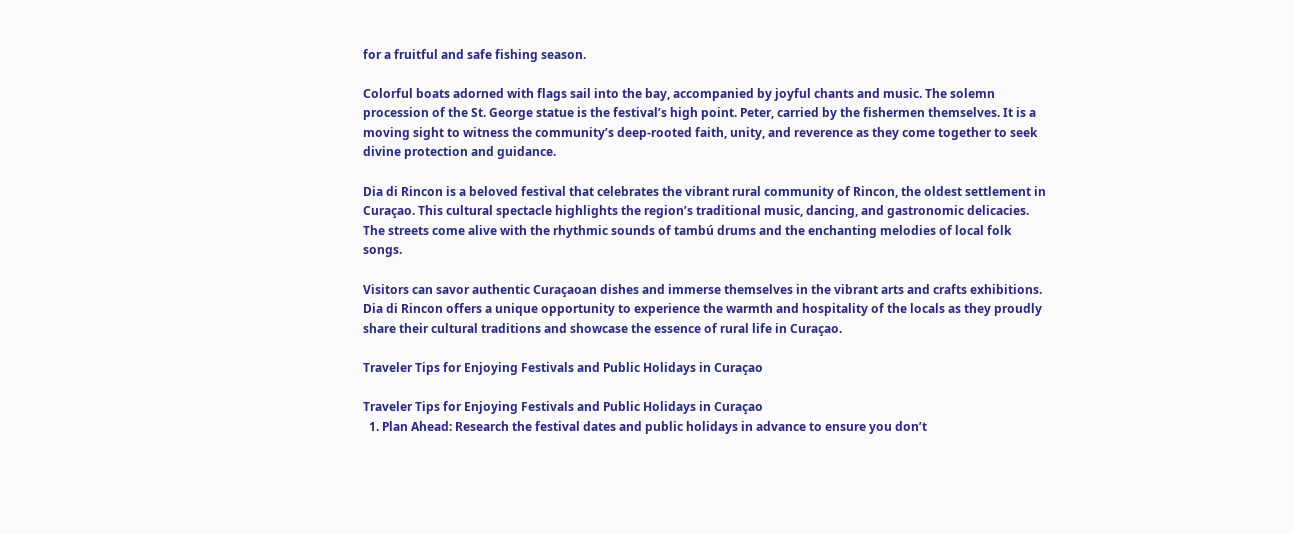for a fruitful and safe fishing season.

Colorful boats adorned with flags sail into the bay, accompanied by joyful chants and music. The solemn procession of the St. George statue is the festival’s high point. Peter, carried by the fishermen themselves. It is a moving sight to witness the community’s deep-rooted faith, unity, and reverence as they come together to seek divine protection and guidance.

Dia di Rincon is a beloved festival that celebrates the vibrant rural community of Rincon, the oldest settlement in Curaçao. This cultural spectacle highlights the region’s traditional music, dancing, and gastronomic delicacies. The streets come alive with the rhythmic sounds of tambú drums and the enchanting melodies of local folk songs.

Visitors can savor authentic Curaçaoan dishes and immerse themselves in the vibrant arts and crafts exhibitions. Dia di Rincon offers a unique opportunity to experience the warmth and hospitality of the locals as they proudly share their cultural traditions and showcase the essence of rural life in Curaçao.

Traveler Tips for Enjoying Festivals and Public Holidays in Curaçao

Traveler Tips for Enjoying Festivals and Public Holidays in Curaçao
  1. Plan Ahead: Research the festival dates and public holidays in advance to ensure you don’t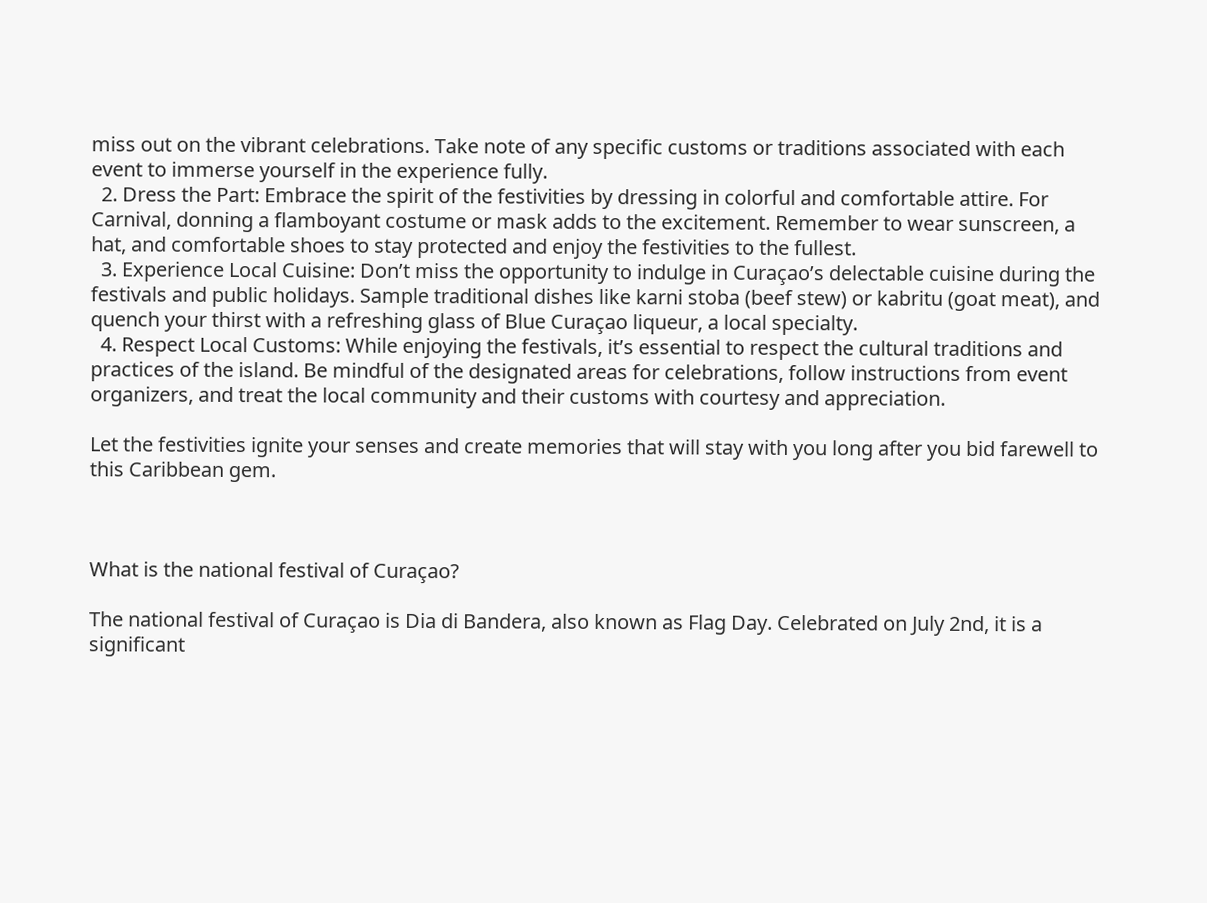miss out on the vibrant celebrations. Take note of any specific customs or traditions associated with each event to immerse yourself in the experience fully.
  2. Dress the Part: Embrace the spirit of the festivities by dressing in colorful and comfortable attire. For Carnival, donning a flamboyant costume or mask adds to the excitement. Remember to wear sunscreen, a hat, and comfortable shoes to stay protected and enjoy the festivities to the fullest.
  3. Experience Local Cuisine: Don’t miss the opportunity to indulge in Curaçao’s delectable cuisine during the festivals and public holidays. Sample traditional dishes like karni stoba (beef stew) or kabritu (goat meat), and quench your thirst with a refreshing glass of Blue Curaçao liqueur, a local specialty.
  4. Respect Local Customs: While enjoying the festivals, it’s essential to respect the cultural traditions and practices of the island. Be mindful of the designated areas for celebrations, follow instructions from event organizers, and treat the local community and their customs with courtesy and appreciation.

Let the festivities ignite your senses and create memories that will stay with you long after you bid farewell to this Caribbean gem.



What is the national festival of Curaçao?

The national festival of Curaçao is Dia di Bandera, also known as Flag Day. Celebrated on July 2nd, it is a significant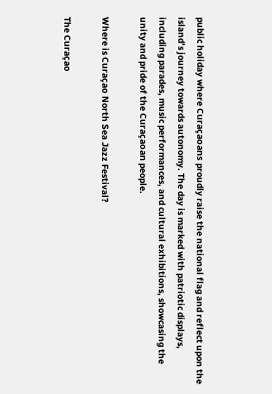public holiday where Curaçaoans proudly raise the national flag and reflect upon the island’s journey towards autonomy. The day is marked with patriotic displays, including parades, music performances, and cultural exhibitions, showcasing the unity and pride of the Curaçaoan people.

Where is Curaçao North Sea Jazz Festival?

The Curaçao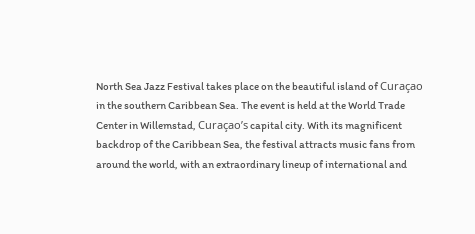North Sea Jazz Festival takes place on the beautiful island of Curaçao in the southern Caribbean Sea. The event is held at the World Trade Center in Willemstad, Curaçao’s capital city. With its magnificent backdrop of the Caribbean Sea, the festival attracts music fans from around the world, with an extraordinary lineup of international and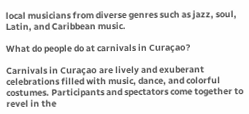local musicians from diverse genres such as jazz, soul, Latin, and Caribbean music.

What do people do at carnivals in Curaçao?

Carnivals in Curaçao are lively and exuberant celebrations filled with music, dance, and colorful costumes. Participants and spectators come together to revel in the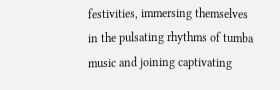festivities, immersing themselves in the pulsating rhythms of tumba music and joining captivating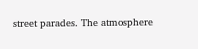street parades. The atmosphere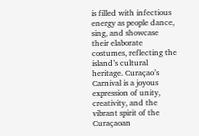is filled with infectious energy as people dance, sing, and showcase their elaborate costumes, reflecting the island’s cultural heritage. Curaçao’s Carnival is a joyous expression of unity, creativity, and the vibrant spirit of the Curaçaoan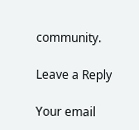community.

Leave a Reply

Your email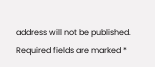address will not be published. Required fields are marked *